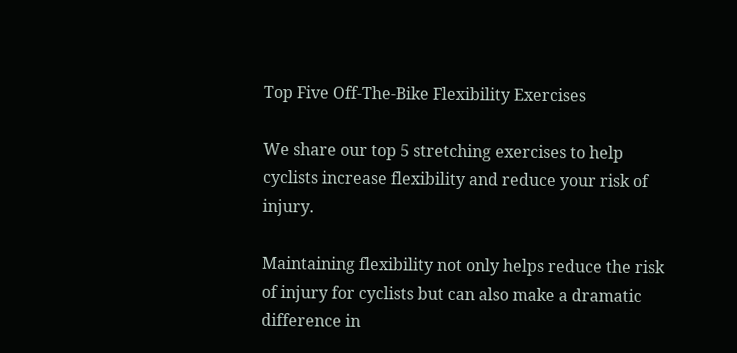Top Five Off-The-Bike Flexibility Exercises

We share our top 5 stretching exercises to help cyclists increase flexibility and reduce your risk of injury.

Maintaining flexibility not only helps reduce the risk of injury for cyclists but can also make a dramatic difference in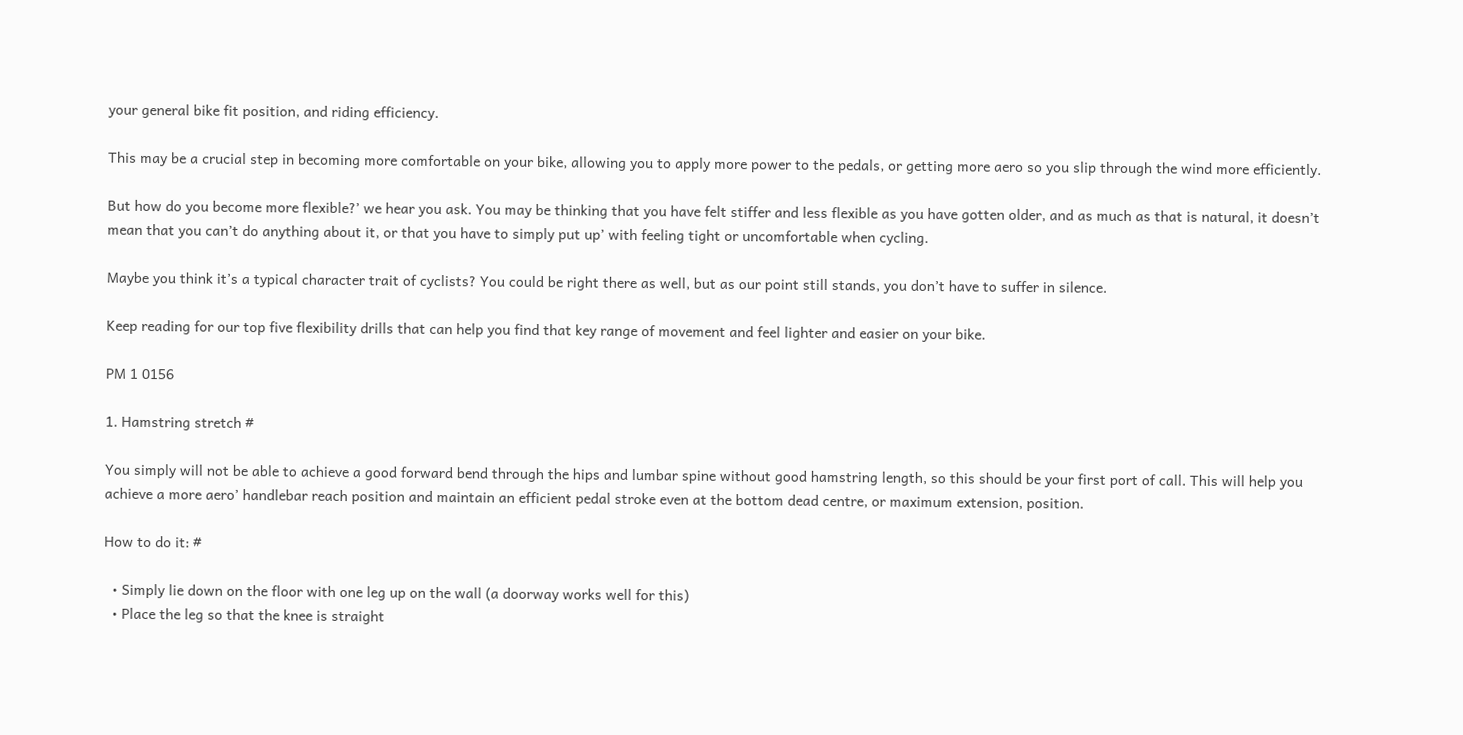your general bike fit position, and riding efficiency.

This may be a crucial step in becoming more comfortable on your bike, allowing you to apply more power to the pedals, or getting more aero so you slip through the wind more efficiently.

But how do you become more flexible?’ we hear you ask. You may be thinking that you have felt stiffer and less flexible as you have gotten older, and as much as that is natural, it doesn’t mean that you can’t do anything about it, or that you have to simply put up’ with feeling tight or uncomfortable when cycling.

Maybe you think it’s a typical character trait of cyclists? You could be right there as well, but as our point still stands, you don’t have to suffer in silence.

Keep reading for our top five flexibility drills that can help you find that key range of movement and feel lighter and easier on your bike.

PM 1 0156

1. Hamstring stretch #

You simply will not be able to achieve a good forward bend through the hips and lumbar spine without good hamstring length, so this should be your first port of call. This will help you achieve a more aero’ handlebar reach position and maintain an efficient pedal stroke even at the bottom dead centre, or maximum extension, position.

How to do it: #

  • Simply lie down on the floor with one leg up on the wall (a doorway works well for this)
  • Place the leg so that the knee is straight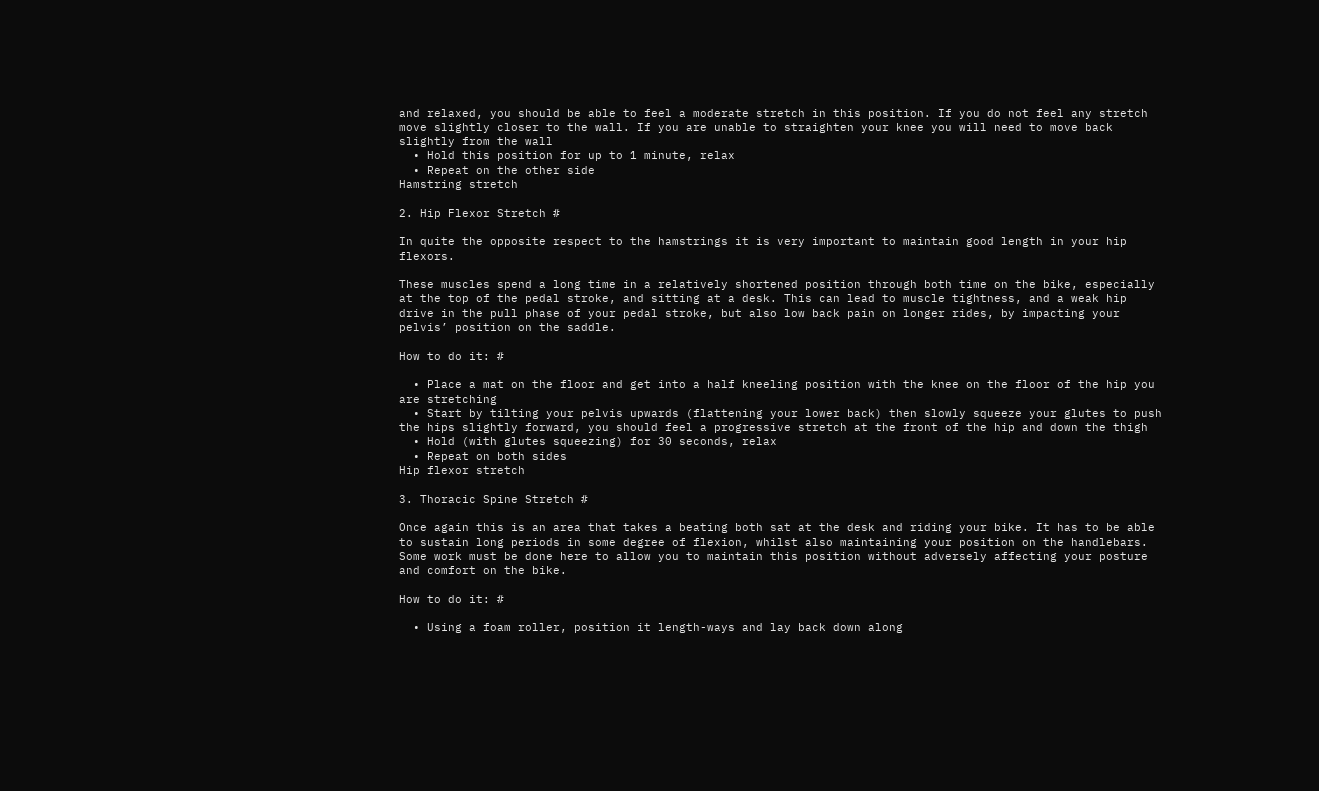and relaxed, you should be able to feel a moderate stretch in this position. If you do not feel any stretch move slightly closer to the wall. If you are unable to straighten your knee you will need to move back slightly from the wall
  • Hold this position for up to 1 minute, relax
  • Repeat on the other side
Hamstring stretch

2. Hip Flexor Stretch #

In quite the opposite respect to the hamstrings it is very important to maintain good length in your hip flexors.

These muscles spend a long time in a relatively shortened position through both time on the bike, especially at the top of the pedal stroke, and sitting at a desk. This can lead to muscle tightness, and a weak hip drive in the pull phase of your pedal stroke, but also low back pain on longer rides, by impacting your pelvis’ position on the saddle.

How to do it: #

  • Place a mat on the floor and get into a half kneeling position with the knee on the floor of the hip you are stretching
  • Start by tilting your pelvis upwards (flattening your lower back) then slowly squeeze your glutes to push the hips slightly forward, you should feel a progressive stretch at the front of the hip and down the thigh
  • Hold (with glutes squeezing) for 30 seconds, relax
  • Repeat on both sides
Hip flexor stretch

3. Thoracic Spine Stretch #

Once again this is an area that takes a beating both sat at the desk and riding your bike. It has to be able to sustain long periods in some degree of flexion, whilst also maintaining your position on the handlebars. Some work must be done here to allow you to maintain this position without adversely affecting your posture and comfort on the bike.

How to do it: #

  • Using a foam roller, position it length-ways and lay back down along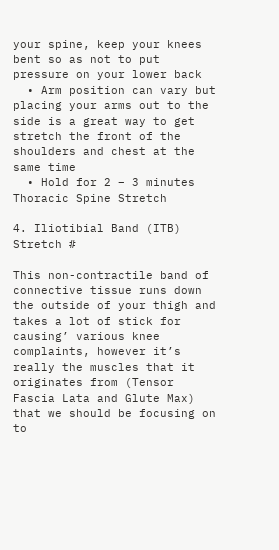your spine, keep your knees bent so as not to put pressure on your lower back
  • Arm position can vary but placing your arms out to the side is a great way to get stretch the front of the shoulders and chest at the same time
  • Hold for 2 – 3 minutes
Thoracic Spine Stretch

4. Iliotibial Band (ITB) Stretch #

This non-contractile band of connective tissue runs down the outside of your thigh and takes a lot of stick for causing’ various knee complaints, however it’s really the muscles that it originates from (Tensor Fascia Lata and Glute Max) that we should be focusing on to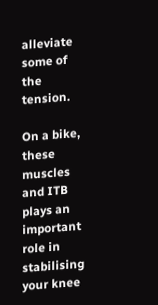alleviate some of the tension.

On a bike, these muscles and ITB plays an important role in stabilising your knee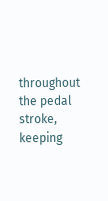throughout the pedal stroke, keeping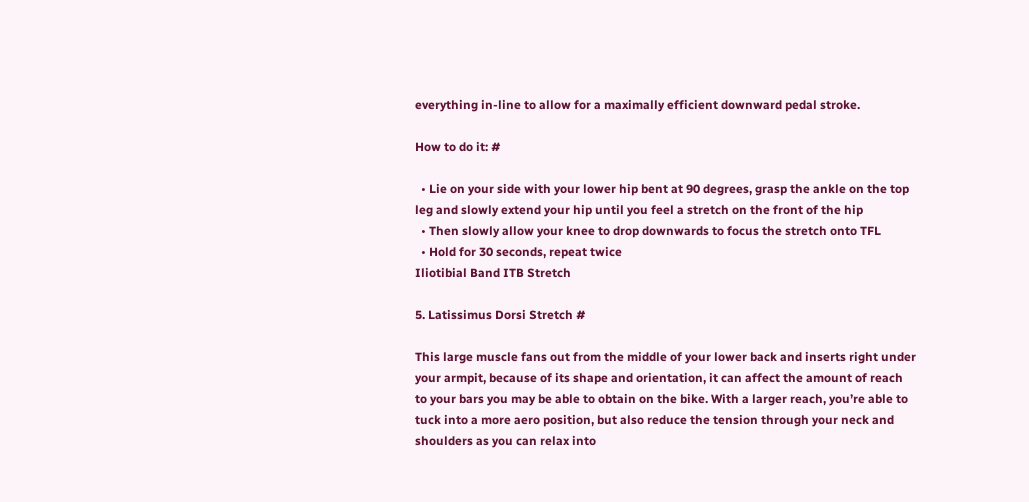everything in-line to allow for a maximally efficient downward pedal stroke.

How to do it: #

  • Lie on your side with your lower hip bent at 90 degrees, grasp the ankle on the top leg and slowly extend your hip until you feel a stretch on the front of the hip
  • Then slowly allow your knee to drop downwards to focus the stretch onto TFL
  • Hold for 30 seconds, repeat twice
Iliotibial Band ITB Stretch

5. Latissimus Dorsi Stretch #

This large muscle fans out from the middle of your lower back and inserts right under your armpit, because of its shape and orientation, it can affect the amount of reach to your bars you may be able to obtain on the bike. With a larger reach, you’re able to tuck into a more aero position, but also reduce the tension through your neck and shoulders as you can relax into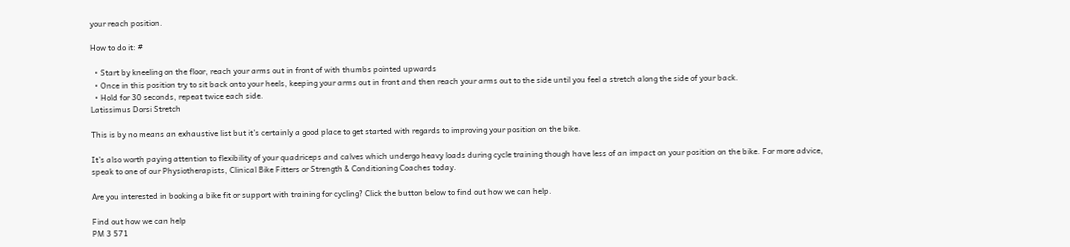your reach position.

How to do it: #

  • Start by kneeling on the floor, reach your arms out in front of with thumbs pointed upwards
  • Once in this position try to sit back onto your heels, keeping your arms out in front and then reach your arms out to the side until you feel a stretch along the side of your back.
  • Hold for 30 seconds, repeat twice each side.
Latissimus Dorsi Stretch

This is by no means an exhaustive list but it’s certainly a good place to get started with regards to improving your position on the bike.

It’s also worth paying attention to flexibility of your quadriceps and calves which undergo heavy loads during cycle training though have less of an impact on your position on the bike. For more advice, speak to one of our Physiotherapists, Clinical Bike Fitters or Strength & Conditioning Coaches today.

Are you interested in booking a bike fit or support with training for cycling? Click the button below to find out how we can help.

Find out how we can help
PM 3 571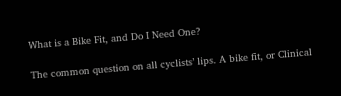What is a Bike Fit, and Do I Need One?

The common question on all cyclists’ lips. A bike fit, or Clinical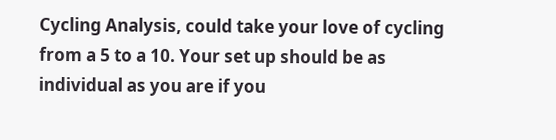Cycling Analysis, could take your love of cycling from a 5 to a 10. Your set up should be as individual as you are if you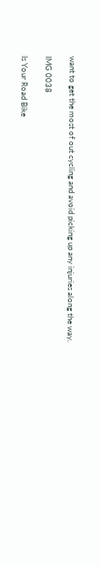want to get the most of out cycling and avoid picking up any injuries along the way.

IMG 0038

Is Your Road Bike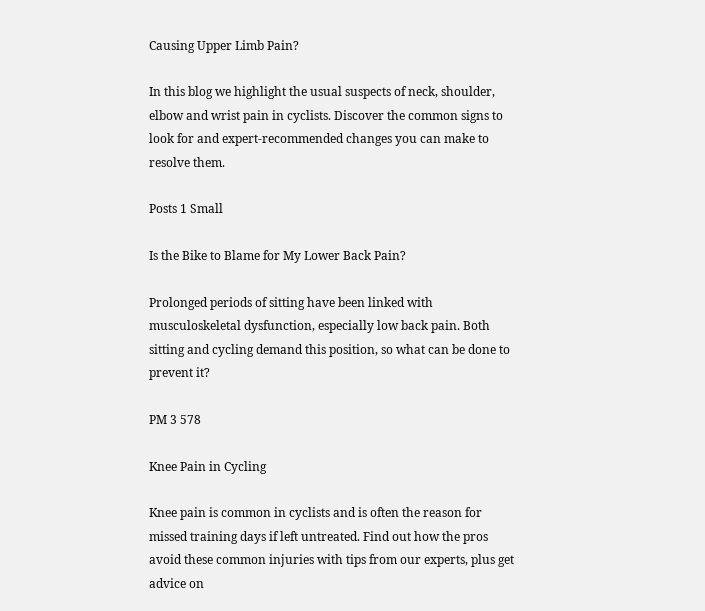Causing Upper Limb Pain?

In this blog we highlight the usual suspects of neck, shoulder, elbow and wrist pain in cyclists. Discover the common signs to look for and expert-recommended changes you can make to resolve them.

Posts 1 Small

Is the Bike to Blame for My Lower Back Pain?

Prolonged periods of sitting have been linked with musculoskeletal dysfunction, especially low back pain. Both sitting and cycling demand this position, so what can be done to prevent it?

PM 3 578

Knee Pain in Cycling

Knee pain is common in cyclists and is often the reason for missed training days if left untreated. Find out how the pros avoid these common injuries with tips from our experts, plus get advice on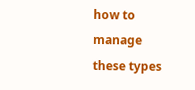how to manage these types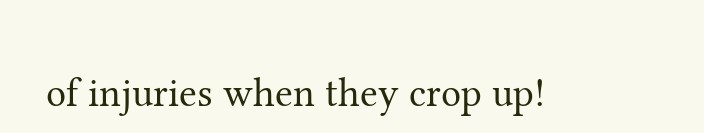of injuries when they crop up!